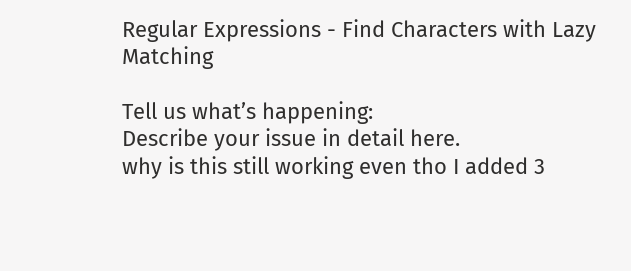Regular Expressions - Find Characters with Lazy Matching

Tell us what’s happening:
Describe your issue in detail here.
why is this still working even tho I added 3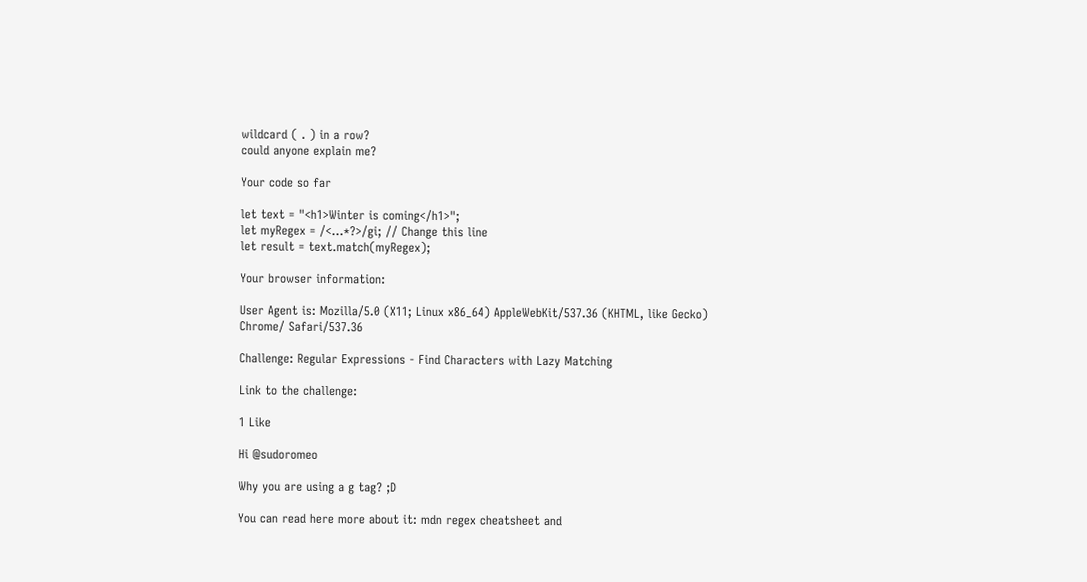wildcard ( . ) in a row?
could anyone explain me?

Your code so far

let text = "<h1>Winter is coming</h1>";
let myRegex = /<...*?>/gi; // Change this line
let result = text.match(myRegex);

Your browser information:

User Agent is: Mozilla/5.0 (X11; Linux x86_64) AppleWebKit/537.36 (KHTML, like Gecko) Chrome/ Safari/537.36

Challenge: Regular Expressions - Find Characters with Lazy Matching

Link to the challenge:

1 Like

Hi @sudoromeo

Why you are using a g tag? ;D

You can read here more about it: mdn regex cheatsheet and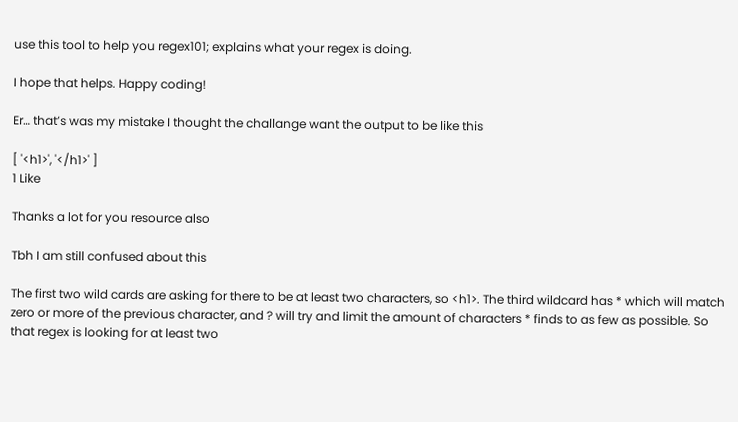use this tool to help you regex101; explains what your regex is doing.

I hope that helps. Happy coding!

Er… that’s was my mistake I thought the challange want the output to be like this

[ '<h1>', '</h1>' ]
1 Like

Thanks a lot for you resource also

Tbh I am still confused about this

The first two wild cards are asking for there to be at least two characters, so <h1>. The third wildcard has * which will match zero or more of the previous character, and ? will try and limit the amount of characters * finds to as few as possible. So that regex is looking for at least two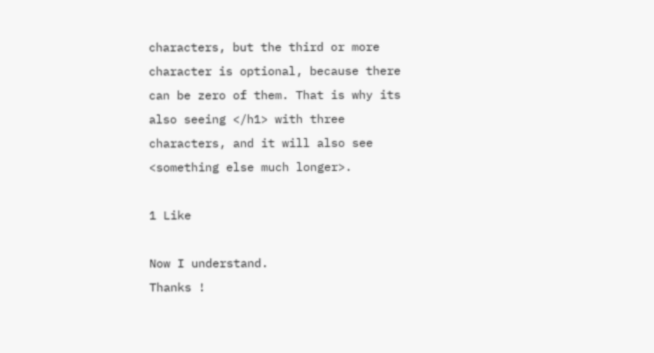characters, but the third or more character is optional, because there can be zero of them. That is why its also seeing </h1> with three characters, and it will also see <something else much longer>.

1 Like

Now I understand.
Thanks !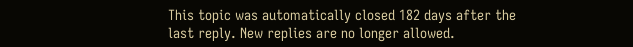This topic was automatically closed 182 days after the last reply. New replies are no longer allowed.